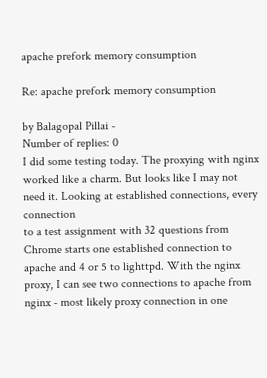apache prefork memory consumption

Re: apache prefork memory consumption

by Balagopal Pillai -
Number of replies: 0
I did some testing today. The proxying with nginx worked like a charm. But looks like I may not need it. Looking at established connections, every connection
to a test assignment with 32 questions from Chrome starts one established connection to apache and 4 or 5 to lighttpd. With the nginx proxy, I can see two connections to apache from nginx - most likely proxy connection in one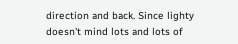direction and back. Since lighty doesn't mind lots and lots of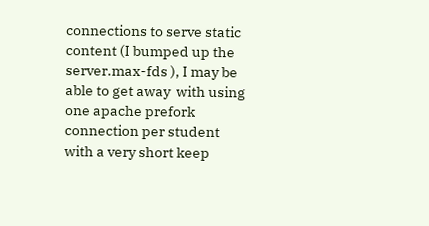connections to serve static content (I bumped up the server.max-fds ), I may be able to get away  with using one apache prefork connection per student with a very short keep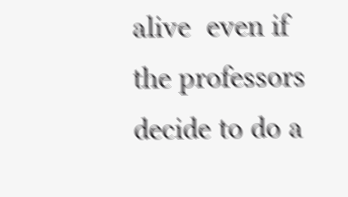alive  even if the professors decide to do a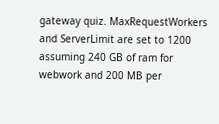gateway quiz. MaxRequestWorkers and ServerLimit are set to 1200 assuming 240 GB of ram for webwork and 200 MB per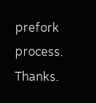prefork process. Thanks.